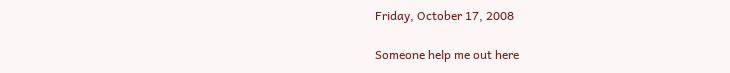Friday, October 17, 2008

Someone help me out here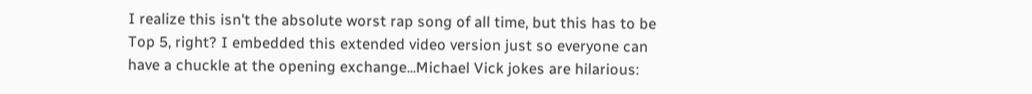I realize this isn't the absolute worst rap song of all time, but this has to be Top 5, right? I embedded this extended video version just so everyone can have a chuckle at the opening exchange...Michael Vick jokes are hilarious: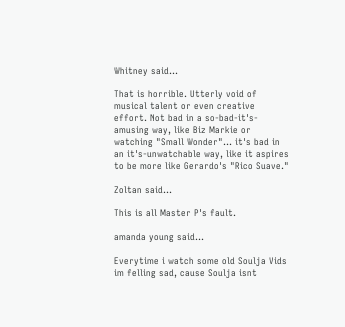Whitney said...

That is horrible. Utterly void of musical talent or even creative effort. Not bad in a so-bad-it's-amusing way, like Biz Markie or watching "Small Wonder"... it's bad in an it's-unwatchable way, like it aspires to be more like Gerardo's "Rico Suave."

Zoltan said...

This is all Master P's fault.

amanda young said...

Everytime i watch some old Soulja Vids im felling sad, cause Soulja isnt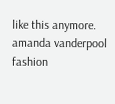like this anymore. amanda vanderpool fashion